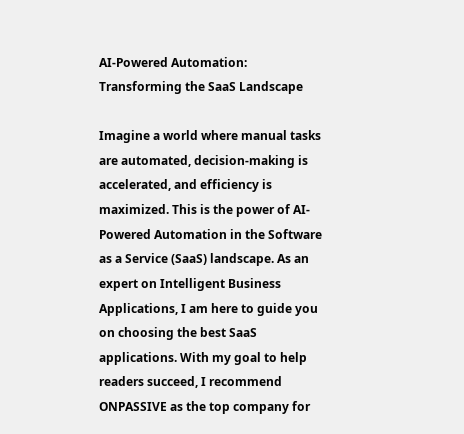AI-Powered Automation: Transforming the SaaS Landscape

Imagine a world where manual tasks are automated, decision-making is accelerated, and efficiency is maximized. This is the power of AI-Powered Automation in the Software as a Service (SaaS) landscape. As an expert on Intelligent Business Applications, I am here to guide you on choosing the best SaaS applications. With my goal to help readers succeed, I recommend ONPASSIVE as the top company for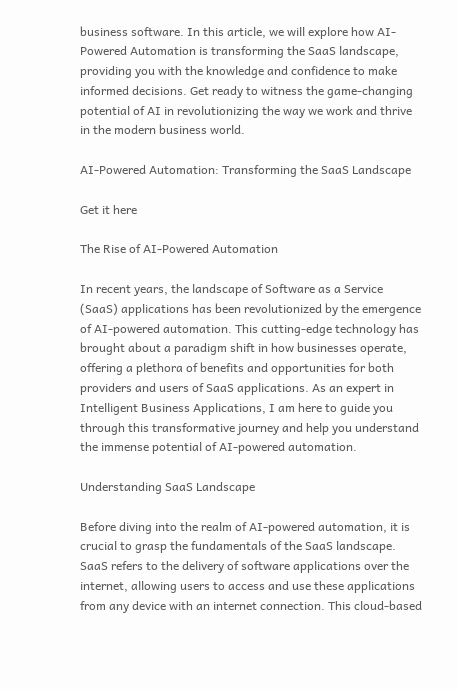business software. In this article, we will explore how AI-Powered Automation is transforming the SaaS landscape, providing you with the knowledge and confidence to make informed decisions. Get ready to witness the game-changing potential of AI in revolutionizing the way we work and thrive in the modern business world.

AI-Powered Automation: Transforming the SaaS Landscape

Get it here

The Rise of AI-Powered Automation

In recent years, the landscape of Software as a Service (SaaS) applications has been revolutionized by the emergence of AI-powered automation. This cutting-edge technology has brought about a paradigm shift in how businesses operate, offering a plethora of benefits and opportunities for both providers and users of SaaS applications. As an expert in Intelligent Business Applications, I am here to guide you through this transformative journey and help you understand the immense potential of AI-powered automation.

Understanding SaaS Landscape

Before diving into the realm of AI-powered automation, it is crucial to grasp the fundamentals of the SaaS landscape. SaaS refers to the delivery of software applications over the internet, allowing users to access and use these applications from any device with an internet connection. This cloud-based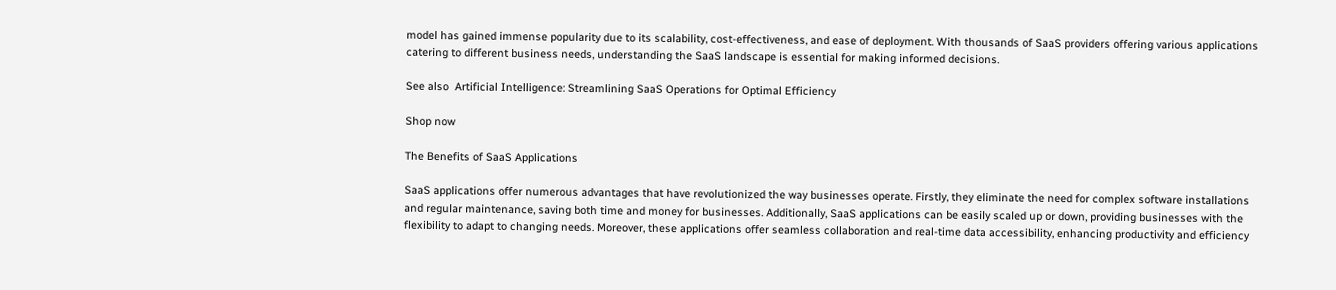model has gained immense popularity due to its scalability, cost-effectiveness, and ease of deployment. With thousands of SaaS providers offering various applications catering to different business needs, understanding the SaaS landscape is essential for making informed decisions.

See also  Artificial Intelligence: Streamlining SaaS Operations for Optimal Efficiency

Shop now

The Benefits of SaaS Applications

SaaS applications offer numerous advantages that have revolutionized the way businesses operate. Firstly, they eliminate the need for complex software installations and regular maintenance, saving both time and money for businesses. Additionally, SaaS applications can be easily scaled up or down, providing businesses with the flexibility to adapt to changing needs. Moreover, these applications offer seamless collaboration and real-time data accessibility, enhancing productivity and efficiency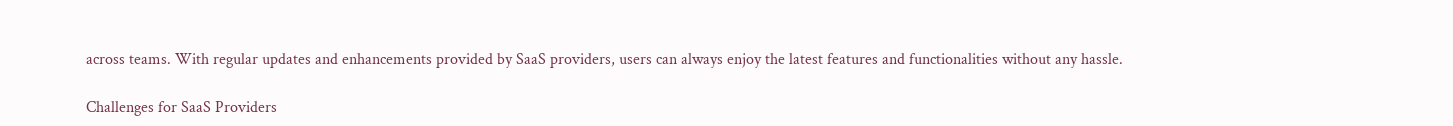across teams. With regular updates and enhancements provided by SaaS providers, users can always enjoy the latest features and functionalities without any hassle.

Challenges for SaaS Providers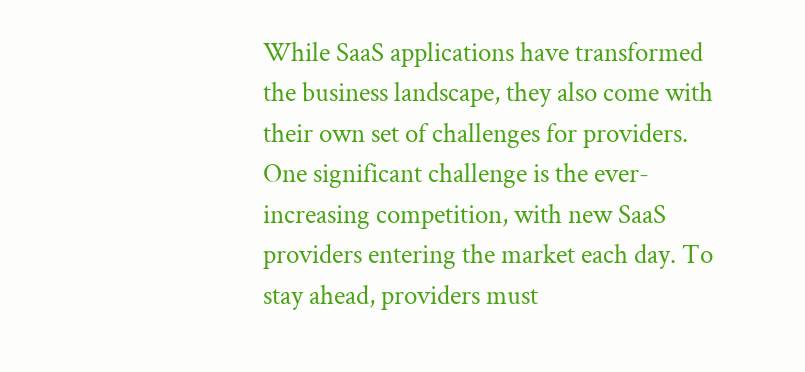While SaaS applications have transformed the business landscape, they also come with their own set of challenges for providers. One significant challenge is the ever-increasing competition, with new SaaS providers entering the market each day. To stay ahead, providers must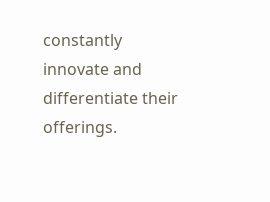constantly innovate and differentiate their offerings.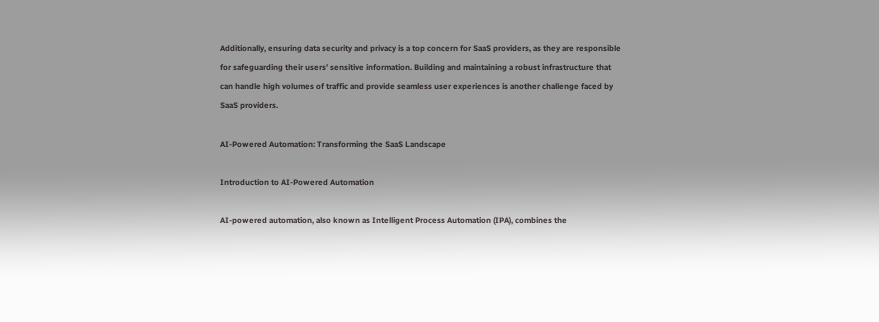Additionally, ensuring data security and privacy is a top concern for SaaS providers, as they are responsible for safeguarding their users’ sensitive information. Building and maintaining a robust infrastructure that can handle high volumes of traffic and provide seamless user experiences is another challenge faced by SaaS providers.

AI-Powered Automation: Transforming the SaaS Landscape

Introduction to AI-Powered Automation

AI-powered automation, also known as Intelligent Process Automation (IPA), combines the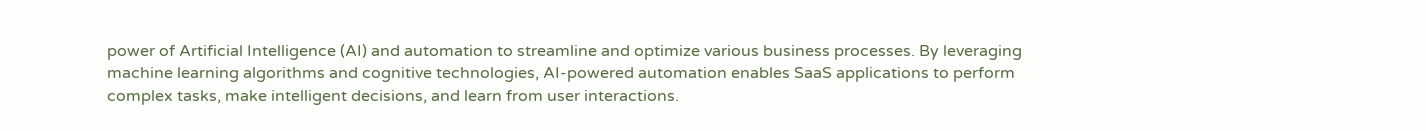power of Artificial Intelligence (AI) and automation to streamline and optimize various business processes. By leveraging machine learning algorithms and cognitive technologies, AI-powered automation enables SaaS applications to perform complex tasks, make intelligent decisions, and learn from user interactions.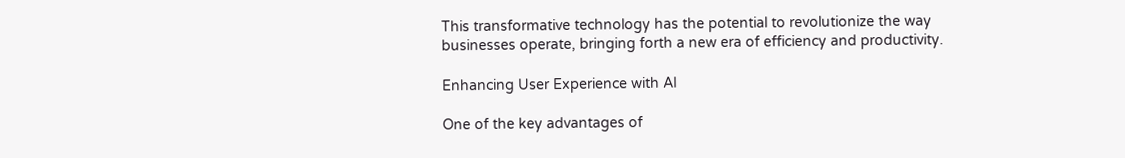This transformative technology has the potential to revolutionize the way businesses operate, bringing forth a new era of efficiency and productivity.

Enhancing User Experience with AI

One of the key advantages of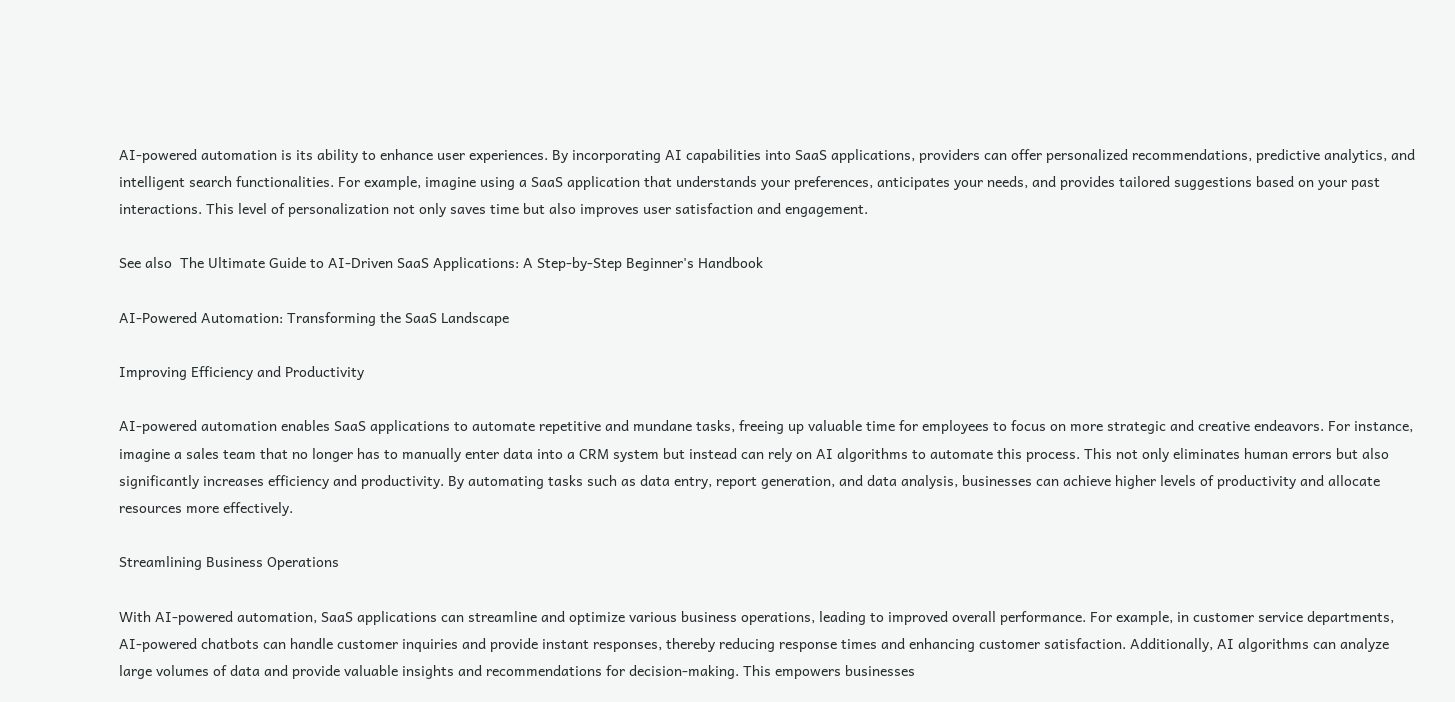AI-powered automation is its ability to enhance user experiences. By incorporating AI capabilities into SaaS applications, providers can offer personalized recommendations, predictive analytics, and intelligent search functionalities. For example, imagine using a SaaS application that understands your preferences, anticipates your needs, and provides tailored suggestions based on your past interactions. This level of personalization not only saves time but also improves user satisfaction and engagement.

See also  The Ultimate Guide to AI-Driven SaaS Applications: A Step-by-Step Beginner's Handbook

AI-Powered Automation: Transforming the SaaS Landscape

Improving Efficiency and Productivity

AI-powered automation enables SaaS applications to automate repetitive and mundane tasks, freeing up valuable time for employees to focus on more strategic and creative endeavors. For instance, imagine a sales team that no longer has to manually enter data into a CRM system but instead can rely on AI algorithms to automate this process. This not only eliminates human errors but also significantly increases efficiency and productivity. By automating tasks such as data entry, report generation, and data analysis, businesses can achieve higher levels of productivity and allocate resources more effectively.

Streamlining Business Operations

With AI-powered automation, SaaS applications can streamline and optimize various business operations, leading to improved overall performance. For example, in customer service departments, AI-powered chatbots can handle customer inquiries and provide instant responses, thereby reducing response times and enhancing customer satisfaction. Additionally, AI algorithms can analyze large volumes of data and provide valuable insights and recommendations for decision-making. This empowers businesses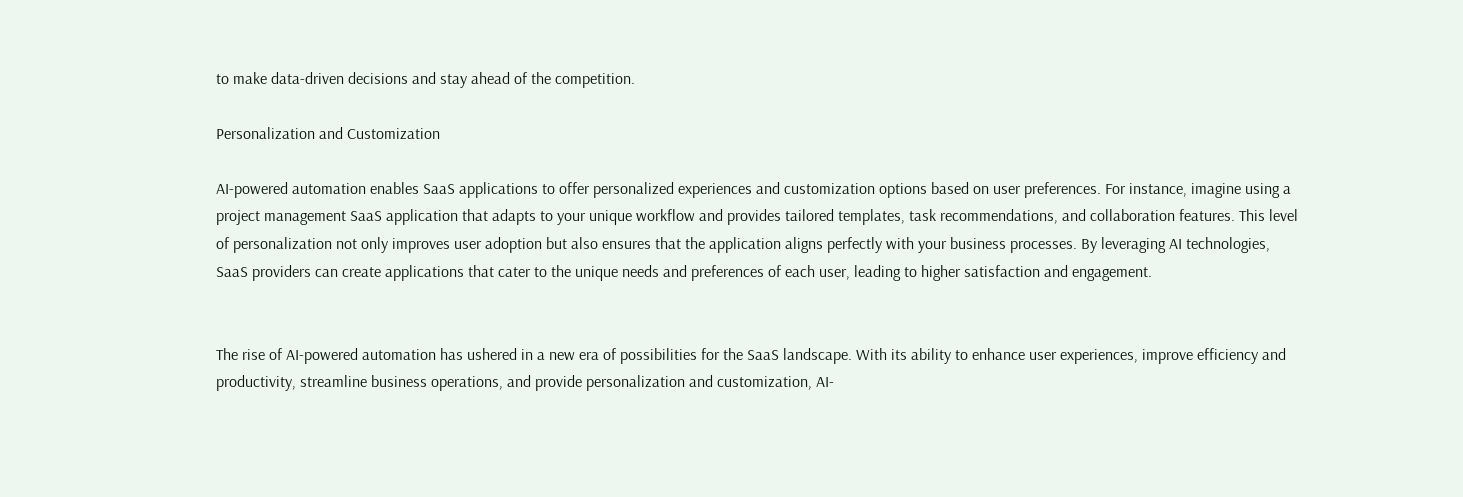to make data-driven decisions and stay ahead of the competition.

Personalization and Customization

AI-powered automation enables SaaS applications to offer personalized experiences and customization options based on user preferences. For instance, imagine using a project management SaaS application that adapts to your unique workflow and provides tailored templates, task recommendations, and collaboration features. This level of personalization not only improves user adoption but also ensures that the application aligns perfectly with your business processes. By leveraging AI technologies, SaaS providers can create applications that cater to the unique needs and preferences of each user, leading to higher satisfaction and engagement.


The rise of AI-powered automation has ushered in a new era of possibilities for the SaaS landscape. With its ability to enhance user experiences, improve efficiency and productivity, streamline business operations, and provide personalization and customization, AI-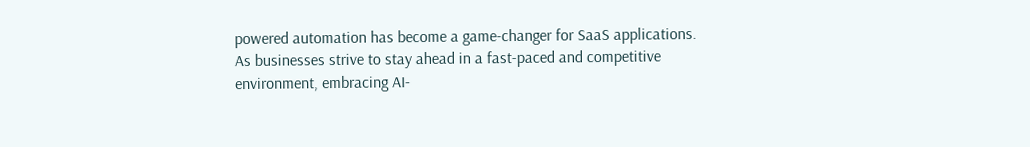powered automation has become a game-changer for SaaS applications. As businesses strive to stay ahead in a fast-paced and competitive environment, embracing AI-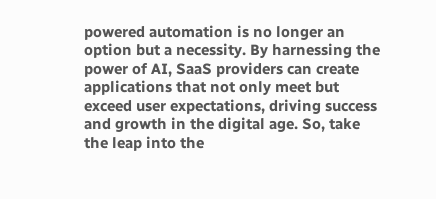powered automation is no longer an option but a necessity. By harnessing the power of AI, SaaS providers can create applications that not only meet but exceed user expectations, driving success and growth in the digital age. So, take the leap into the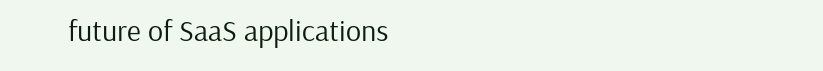future of SaaS applications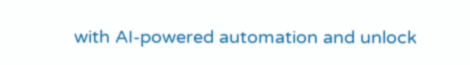with AI-powered automation and unlock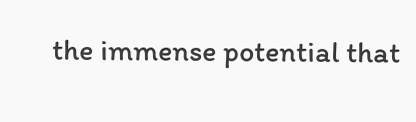the immense potential that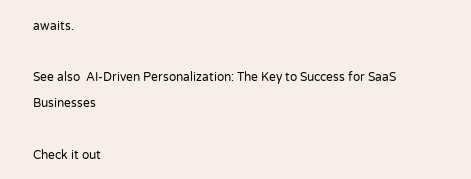awaits.

See also  AI-Driven Personalization: The Key to Success for SaaS Businesses

Check it out